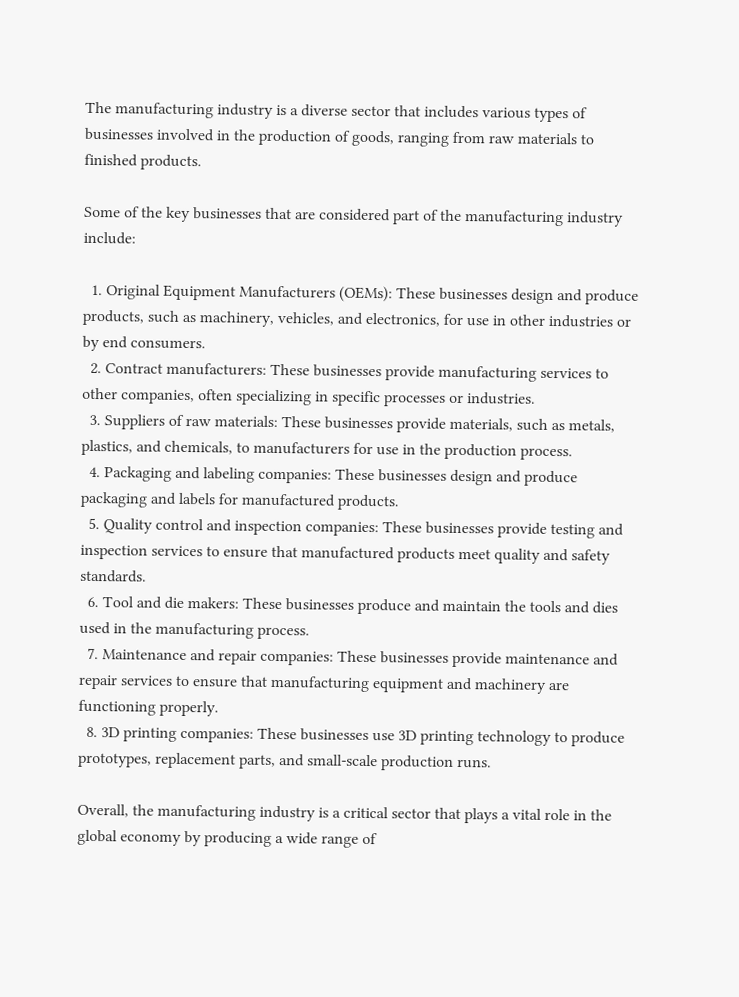The manufacturing industry is a diverse sector that includes various types of businesses involved in the production of goods, ranging from raw materials to finished products.

Some of the key businesses that are considered part of the manufacturing industry include:

  1. Original Equipment Manufacturers (OEMs): These businesses design and produce products, such as machinery, vehicles, and electronics, for use in other industries or by end consumers.
  2. Contract manufacturers: These businesses provide manufacturing services to other companies, often specializing in specific processes or industries.
  3. Suppliers of raw materials: These businesses provide materials, such as metals, plastics, and chemicals, to manufacturers for use in the production process.
  4. Packaging and labeling companies: These businesses design and produce packaging and labels for manufactured products.
  5. Quality control and inspection companies: These businesses provide testing and inspection services to ensure that manufactured products meet quality and safety standards.
  6. Tool and die makers: These businesses produce and maintain the tools and dies used in the manufacturing process.
  7. Maintenance and repair companies: These businesses provide maintenance and repair services to ensure that manufacturing equipment and machinery are functioning properly.
  8. 3D printing companies: These businesses use 3D printing technology to produce prototypes, replacement parts, and small-scale production runs.

Overall, the manufacturing industry is a critical sector that plays a vital role in the global economy by producing a wide range of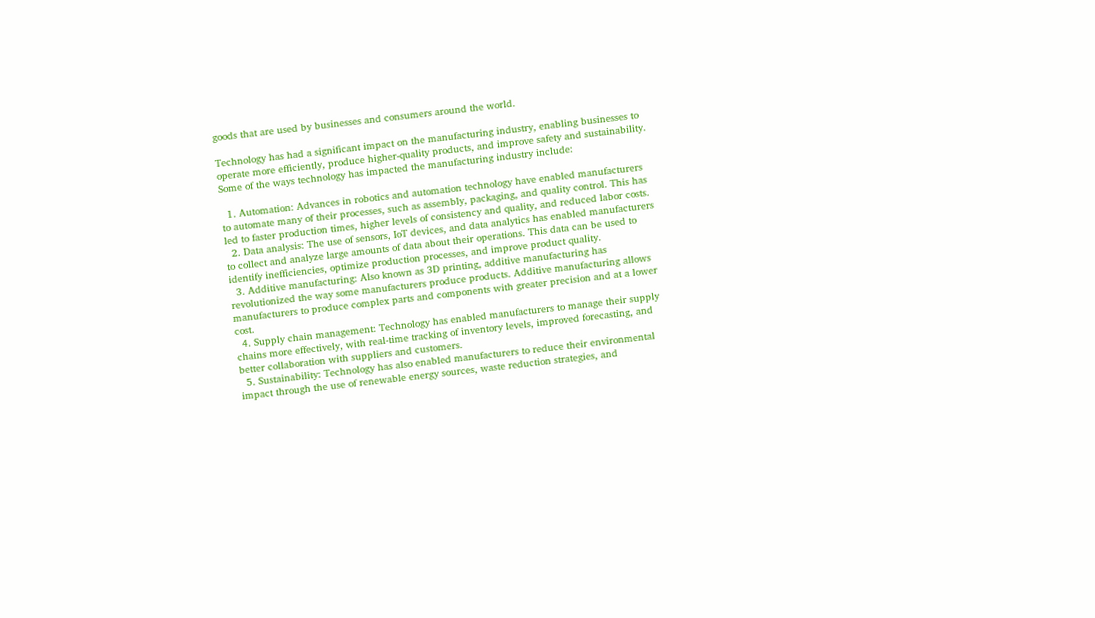goods that are used by businesses and consumers around the world.

Technology has had a significant impact on the manufacturing industry, enabling businesses to operate more efficiently, produce higher-quality products, and improve safety and sustainability. Some of the ways technology has impacted the manufacturing industry include:

  1. Automation: Advances in robotics and automation technology have enabled manufacturers to automate many of their processes, such as assembly, packaging, and quality control. This has led to faster production times, higher levels of consistency and quality, and reduced labor costs.
  2. Data analysis: The use of sensors, IoT devices, and data analytics has enabled manufacturers to collect and analyze large amounts of data about their operations. This data can be used to identify inefficiencies, optimize production processes, and improve product quality.
  3. Additive manufacturing: Also known as 3D printing, additive manufacturing has revolutionized the way some manufacturers produce products. Additive manufacturing allows manufacturers to produce complex parts and components with greater precision and at a lower cost.
  4. Supply chain management: Technology has enabled manufacturers to manage their supply chains more effectively, with real-time tracking of inventory levels, improved forecasting, and better collaboration with suppliers and customers.
  5. Sustainability: Technology has also enabled manufacturers to reduce their environmental impact through the use of renewable energy sources, waste reduction strategies, and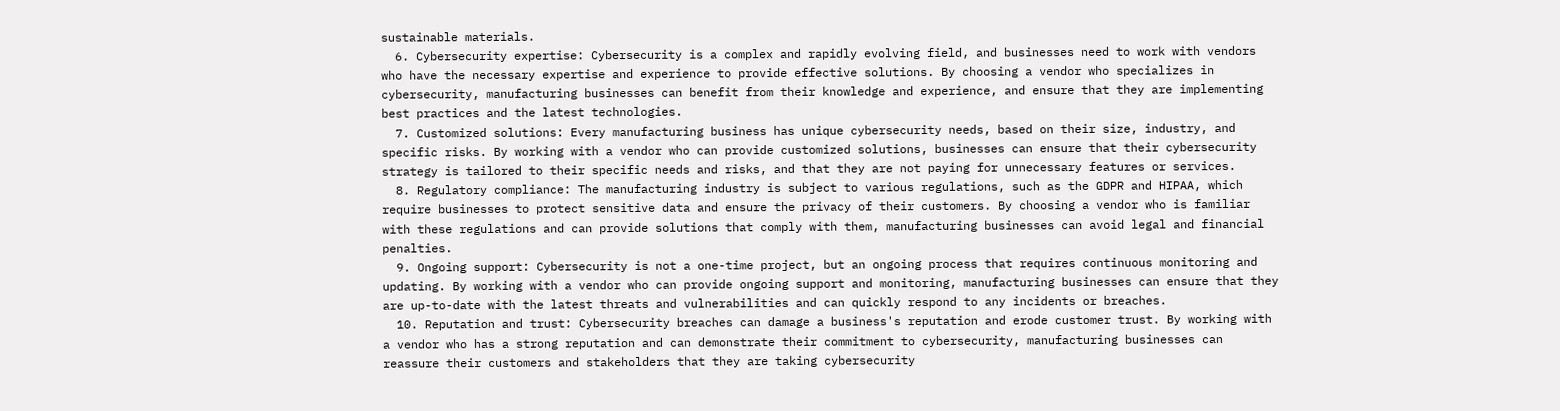sustainable materials.
  6. Cybersecurity expertise: Cybersecurity is a complex and rapidly evolving field, and businesses need to work with vendors who have the necessary expertise and experience to provide effective solutions. By choosing a vendor who specializes in cybersecurity, manufacturing businesses can benefit from their knowledge and experience, and ensure that they are implementing best practices and the latest technologies.
  7. Customized solutions: Every manufacturing business has unique cybersecurity needs, based on their size, industry, and specific risks. By working with a vendor who can provide customized solutions, businesses can ensure that their cybersecurity strategy is tailored to their specific needs and risks, and that they are not paying for unnecessary features or services.
  8. Regulatory compliance: The manufacturing industry is subject to various regulations, such as the GDPR and HIPAA, which require businesses to protect sensitive data and ensure the privacy of their customers. By choosing a vendor who is familiar with these regulations and can provide solutions that comply with them, manufacturing businesses can avoid legal and financial penalties.
  9. Ongoing support: Cybersecurity is not a one-time project, but an ongoing process that requires continuous monitoring and updating. By working with a vendor who can provide ongoing support and monitoring, manufacturing businesses can ensure that they are up-to-date with the latest threats and vulnerabilities and can quickly respond to any incidents or breaches.
  10. Reputation and trust: Cybersecurity breaches can damage a business's reputation and erode customer trust. By working with a vendor who has a strong reputation and can demonstrate their commitment to cybersecurity, manufacturing businesses can reassure their customers and stakeholders that they are taking cybersecurity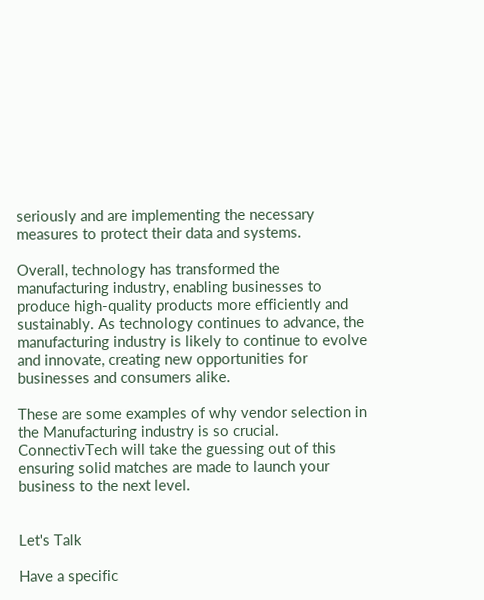seriously and are implementing the necessary measures to protect their data and systems.

Overall, technology has transformed the manufacturing industry, enabling businesses to produce high-quality products more efficiently and sustainably. As technology continues to advance, the manufacturing industry is likely to continue to evolve and innovate, creating new opportunities for businesses and consumers alike.

These are some examples of why vendor selection in the Manufacturing industry is so crucial. ConnectivTech will take the guessing out of this ensuring solid matches are made to launch your business to the next level.


Let's Talk

Have a specific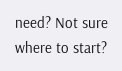need? Not sure where to start?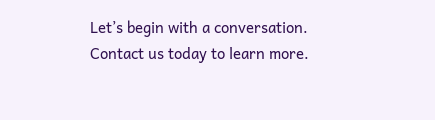Let’s begin with a conversation. Contact us today to learn more.